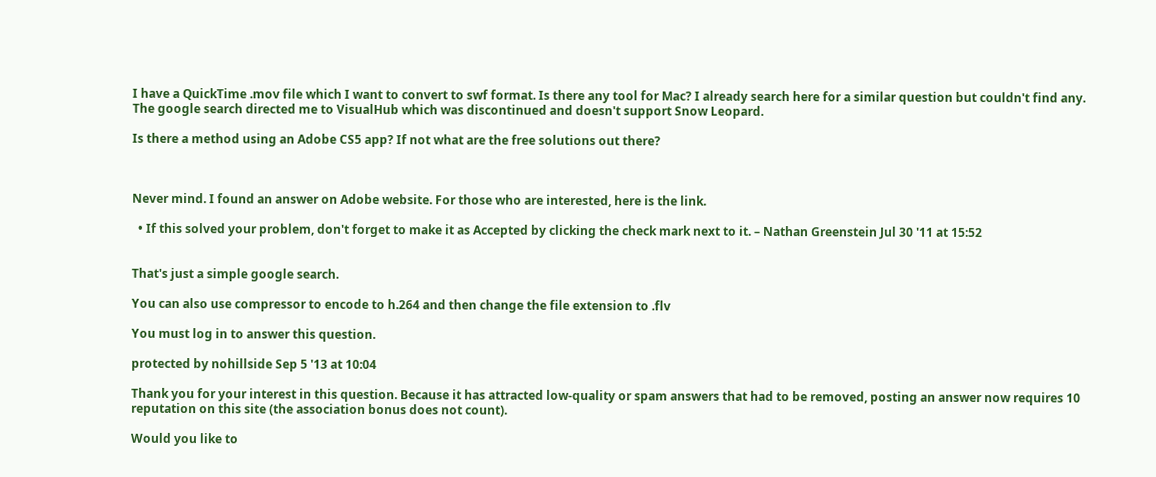I have a QuickTime .mov file which I want to convert to swf format. Is there any tool for Mac? I already search here for a similar question but couldn't find any. The google search directed me to VisualHub which was discontinued and doesn't support Snow Leopard.

Is there a method using an Adobe CS5 app? If not what are the free solutions out there?



Never mind. I found an answer on Adobe website. For those who are interested, here is the link.

  • If this solved your problem, don't forget to make it as Accepted by clicking the check mark next to it. – Nathan Greenstein Jul 30 '11 at 15:52


That's just a simple google search.

You can also use compressor to encode to h.264 and then change the file extension to .flv

You must log in to answer this question.

protected by nohillside Sep 5 '13 at 10:04

Thank you for your interest in this question. Because it has attracted low-quality or spam answers that had to be removed, posting an answer now requires 10 reputation on this site (the association bonus does not count).

Would you like to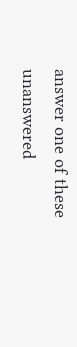answer one of these unanswered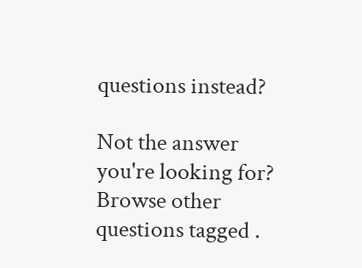questions instead?

Not the answer you're looking for? Browse other questions tagged .